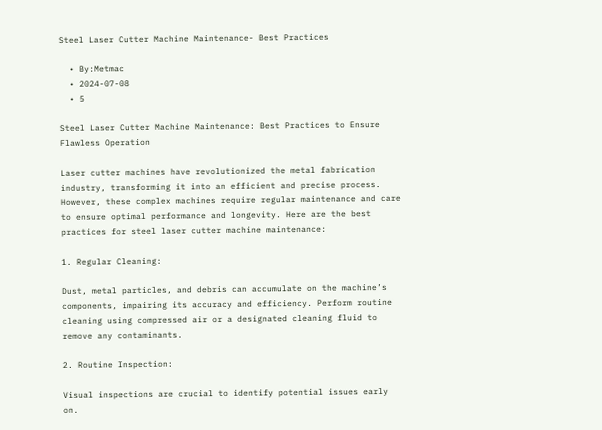Steel Laser Cutter Machine Maintenance- Best Practices

  • By:Metmac
  • 2024-07-08
  • 5

Steel Laser Cutter Machine Maintenance: Best Practices to Ensure Flawless Operation

Laser cutter machines have revolutionized the metal fabrication industry, transforming it into an efficient and precise process. However, these complex machines require regular maintenance and care to ensure optimal performance and longevity. Here are the best practices for steel laser cutter machine maintenance:

1. Regular Cleaning:

Dust, metal particles, and debris can accumulate on the machine’s components, impairing its accuracy and efficiency. Perform routine cleaning using compressed air or a designated cleaning fluid to remove any contaminants.

2. Routine Inspection:

Visual inspections are crucial to identify potential issues early on.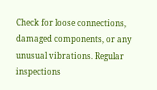Check for loose connections, damaged components, or any unusual vibrations. Regular inspections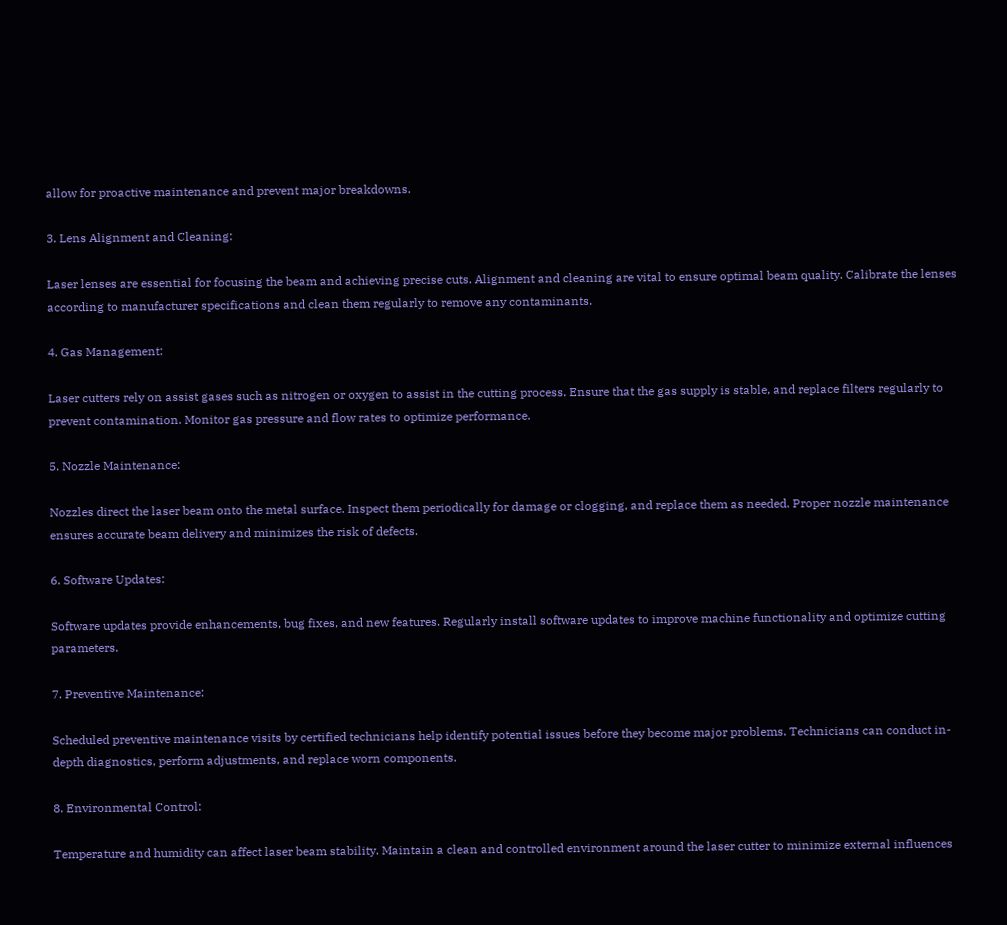allow for proactive maintenance and prevent major breakdowns.

3. Lens Alignment and Cleaning:

Laser lenses are essential for focusing the beam and achieving precise cuts. Alignment and cleaning are vital to ensure optimal beam quality. Calibrate the lenses according to manufacturer specifications and clean them regularly to remove any contaminants.

4. Gas Management:

Laser cutters rely on assist gases such as nitrogen or oxygen to assist in the cutting process. Ensure that the gas supply is stable, and replace filters regularly to prevent contamination. Monitor gas pressure and flow rates to optimize performance.

5. Nozzle Maintenance:

Nozzles direct the laser beam onto the metal surface. Inspect them periodically for damage or clogging, and replace them as needed. Proper nozzle maintenance ensures accurate beam delivery and minimizes the risk of defects.

6. Software Updates:

Software updates provide enhancements, bug fixes, and new features. Regularly install software updates to improve machine functionality and optimize cutting parameters.

7. Preventive Maintenance:

Scheduled preventive maintenance visits by certified technicians help identify potential issues before they become major problems. Technicians can conduct in-depth diagnostics, perform adjustments, and replace worn components.

8. Environmental Control:

Temperature and humidity can affect laser beam stability. Maintain a clean and controlled environment around the laser cutter to minimize external influences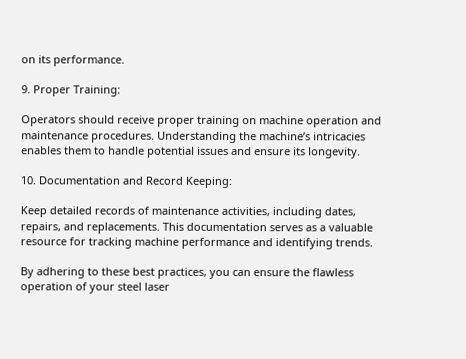on its performance.

9. Proper Training:

Operators should receive proper training on machine operation and maintenance procedures. Understanding the machine’s intricacies enables them to handle potential issues and ensure its longevity.

10. Documentation and Record Keeping:

Keep detailed records of maintenance activities, including dates, repairs, and replacements. This documentation serves as a valuable resource for tracking machine performance and identifying trends.

By adhering to these best practices, you can ensure the flawless operation of your steel laser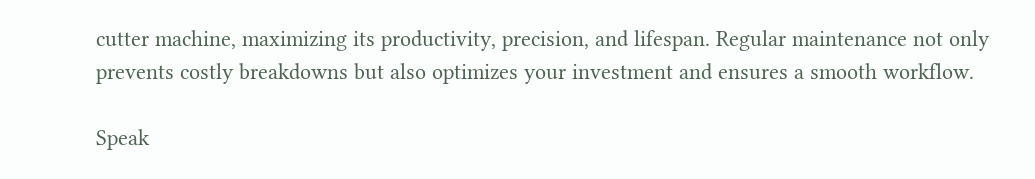cutter machine, maximizing its productivity, precision, and lifespan. Regular maintenance not only prevents costly breakdowns but also optimizes your investment and ensures a smooth workflow.

Speak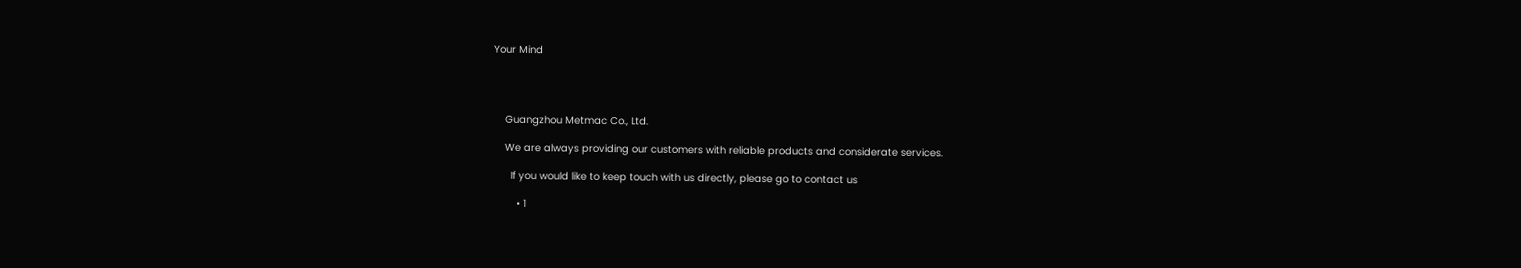Your Mind




    Guangzhou Metmac Co., Ltd.

    We are always providing our customers with reliable products and considerate services.

      If you would like to keep touch with us directly, please go to contact us

        • 1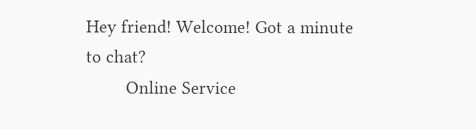Hey friend! Welcome! Got a minute to chat?
        Online Service